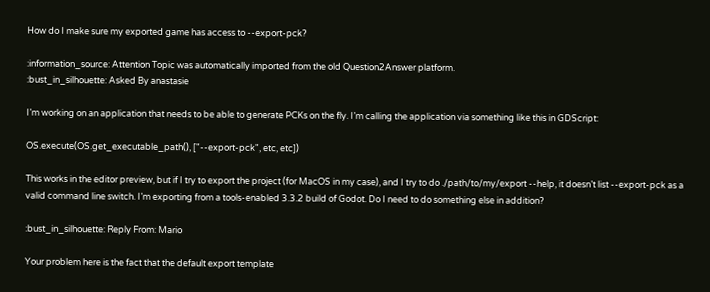How do I make sure my exported game has access to --export-pck?

:information_source: Attention Topic was automatically imported from the old Question2Answer platform.
:bust_in_silhouette: Asked By anastasie

I’m working on an application that needs to be able to generate PCKs on the fly. I’m calling the application via something like this in GDScript:

OS.execute(OS.get_executable_path(), ["--export-pck", etc, etc])

This works in the editor preview, but if I try to export the project (for MacOS in my case), and I try to do ./path/to/my/export --help, it doesn’t list --export-pck as a valid command line switch. I’m exporting from a tools-enabled 3.3.2 build of Godot. Do I need to do something else in addition?

:bust_in_silhouette: Reply From: Mario

Your problem here is the fact that the default export template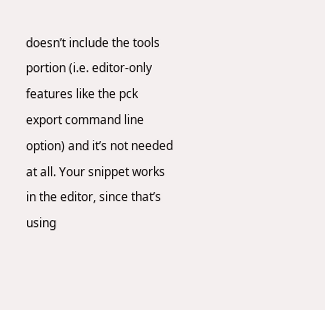doesn’t include the tools portion (i.e. editor-only features like the pck export command line option) and it’s not needed at all. Your snippet works in the editor, since that’s using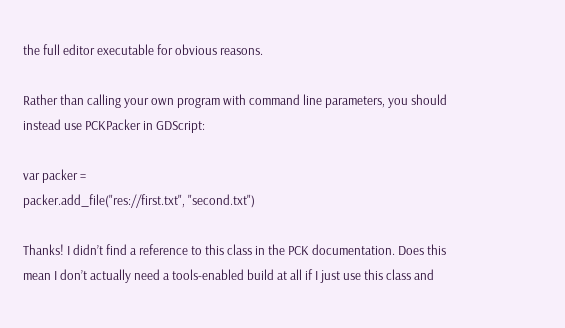the full editor executable for obvious reasons.

Rather than calling your own program with command line parameters, you should instead use PCKPacker in GDScript:

var packer =
packer.add_file("res://first.txt", "second.txt")

Thanks! I didn’t find a reference to this class in the PCK documentation. Does this mean I don’t actually need a tools-enabled build at all if I just use this class and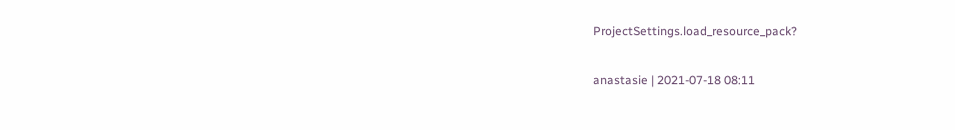ProjectSettings.load_resource_pack?

anastasie | 2021-07-18 08:11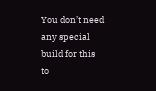You don’t need any special build for this to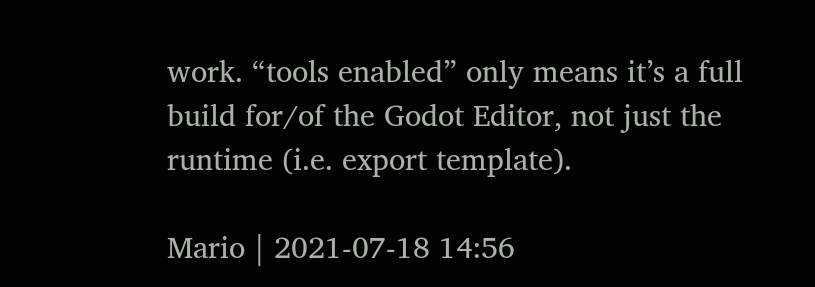work. “tools enabled” only means it’s a full build for/of the Godot Editor, not just the runtime (i.e. export template).

Mario | 2021-07-18 14:56